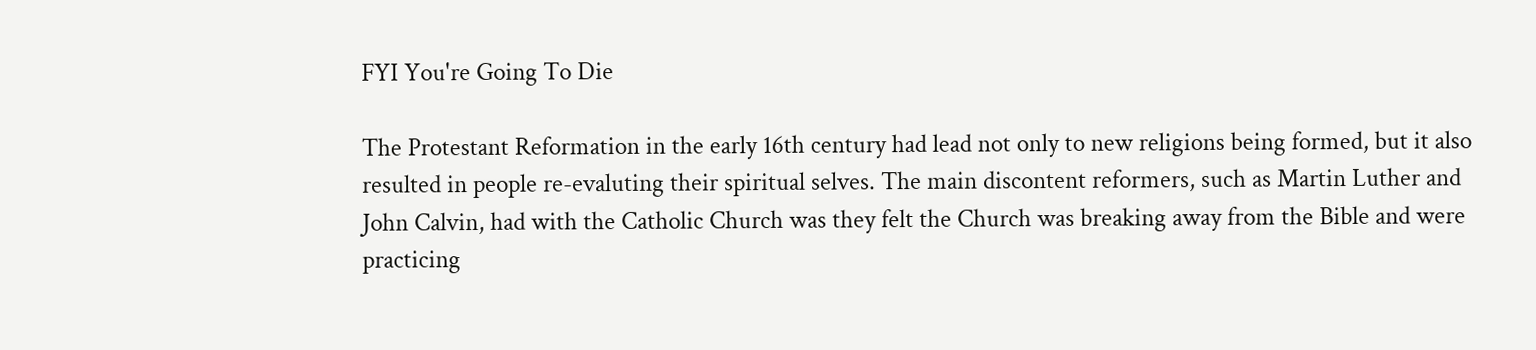FYI You're Going To Die

The Protestant Reformation in the early 16th century had lead not only to new religions being formed, but it also resulted in people re-evaluting their spiritual selves. The main discontent reformers, such as Martin Luther and John Calvin, had with the Catholic Church was they felt the Church was breaking away from the Bible and were practicing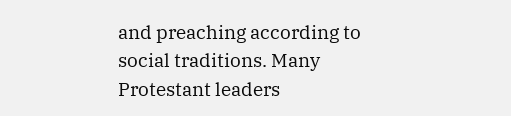and preaching according to social traditions. Many Protestant leaders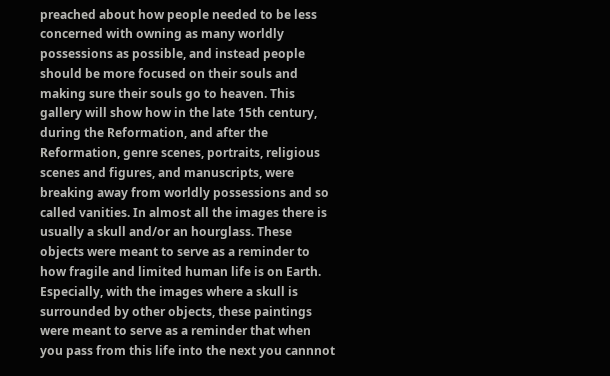preached about how people needed to be less concerned with owning as many worldly possessions as possible, and instead people should be more focused on their souls and making sure their souls go to heaven. This gallery will show how in the late 15th century, during the Reformation, and after the Reformation, genre scenes, portraits, religious scenes and figures, and manuscripts, were breaking away from worldly possessions and so called vanities. In almost all the images there is usually a skull and/or an hourglass. These objects were meant to serve as a reminder to how fragile and limited human life is on Earth. Especially, with the images where a skull is surrounded by other objects, these paintings were meant to serve as a reminder that when you pass from this life into the next you cannnot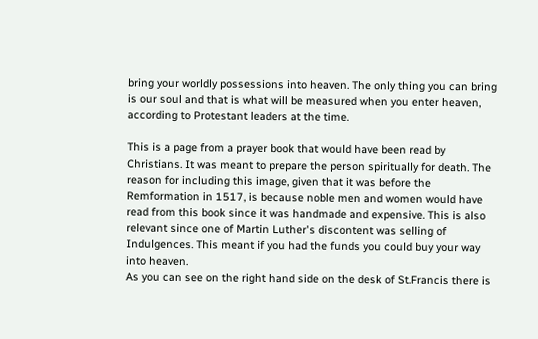bring your worldly possessions into heaven. The only thing you can bring is our soul and that is what will be measured when you enter heaven, according to Protestant leaders at the time.

This is a page from a prayer book that would have been read by Christians. It was meant to prepare the person spiritually for death. The reason for including this image, given that it was before the Remformation in 1517, is because noble men and women would have read from this book since it was handmade and expensive. This is also relevant since one of Martin Luther's discontent was selling of Indulgences. This meant if you had the funds you could buy your way into heaven.
As you can see on the right hand side on the desk of St.Francis there is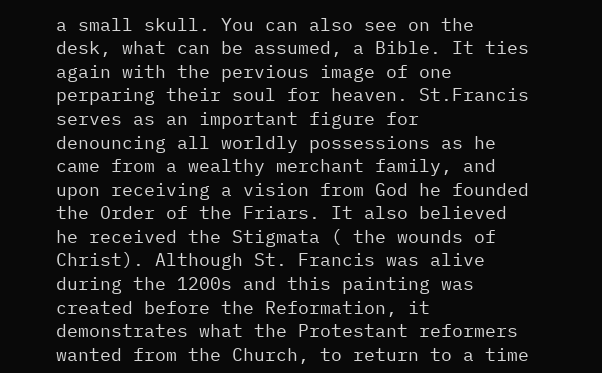a small skull. You can also see on the desk, what can be assumed, a Bible. It ties again with the pervious image of one perparing their soul for heaven. St.Francis serves as an important figure for denouncing all worldly possessions as he came from a wealthy merchant family, and upon receiving a vision from God he founded the Order of the Friars. It also believed he received the Stigmata ( the wounds of Christ). Although St. Francis was alive during the 1200s and this painting was created before the Reformation, it demonstrates what the Protestant reformers wanted from the Church, to return to a time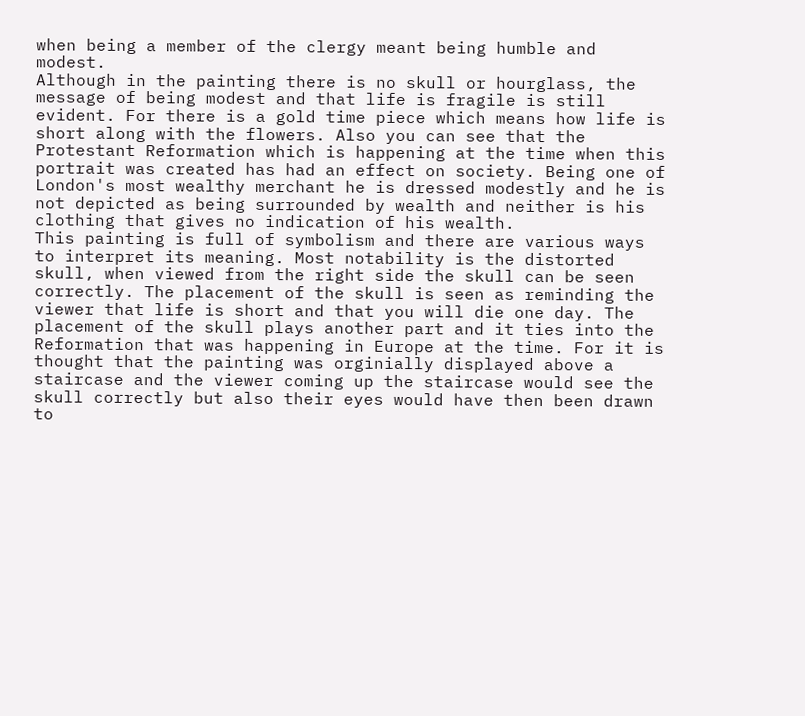when being a member of the clergy meant being humble and modest.
Although in the painting there is no skull or hourglass, the message of being modest and that life is fragile is still evident. For there is a gold time piece which means how life is short along with the flowers. Also you can see that the Protestant Reformation which is happening at the time when this portrait was created has had an effect on society. Being one of London's most wealthy merchant he is dressed modestly and he is not depicted as being surrounded by wealth and neither is his clothing that gives no indication of his wealth.
This painting is full of symbolism and there are various ways to interpret its meaning. Most notability is the distorted skull, when viewed from the right side the skull can be seen correctly. The placement of the skull is seen as reminding the viewer that life is short and that you will die one day. The placement of the skull plays another part and it ties into the Reformation that was happening in Europe at the time. For it is thought that the painting was orginially displayed above a staircase and the viewer coming up the staircase would see the skull correctly but also their eyes would have then been drawn to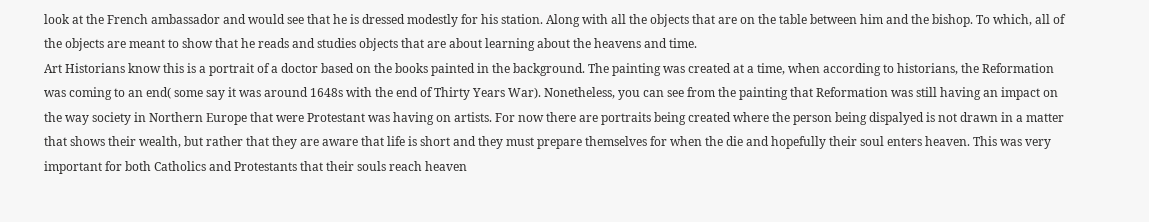look at the French ambassador and would see that he is dressed modestly for his station. Along with all the objects that are on the table between him and the bishop. To which, all of the objects are meant to show that he reads and studies objects that are about learning about the heavens and time.
Art Historians know this is a portrait of a doctor based on the books painted in the background. The painting was created at a time, when according to historians, the Reformation was coming to an end( some say it was around 1648s with the end of Thirty Years War). Nonetheless, you can see from the painting that Reformation was still having an impact on the way society in Northern Europe that were Protestant was having on artists. For now there are portraits being created where the person being dispalyed is not drawn in a matter that shows their wealth, but rather that they are aware that life is short and they must prepare themselves for when the die and hopefully their soul enters heaven. This was very important for both Catholics and Protestants that their souls reach heaven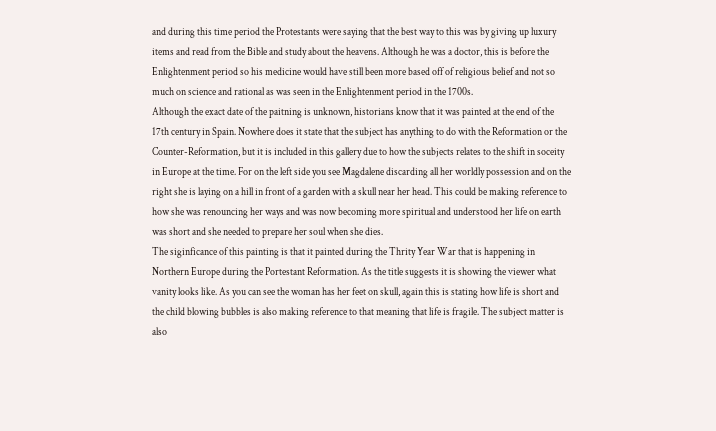and during this time period the Protestants were saying that the best way to this was by giving up luxury items and read from the Bible and study about the heavens. Although he was a doctor, this is before the Enlightenment period so his medicine would have still been more based off of religious belief and not so much on science and rational as was seen in the Enlightenment period in the 1700s.
Although the exact date of the paitning is unknown, historians know that it was painted at the end of the 17th century in Spain. Nowhere does it state that the subject has anything to do with the Reformation or the Counter-Reformation, but it is included in this gallery due to how the subjects relates to the shift in soceity in Europe at the time. For on the left side you see Magdalene discarding all her worldly possession and on the right she is laying on a hill in front of a garden with a skull near her head. This could be making reference to how she was renouncing her ways and was now becoming more spiritual and understood her life on earth was short and she needed to prepare her soul when she dies.
The siginficance of this painting is that it painted during the Thrity Year War that is happening in Northern Europe during the Portestant Reformation. As the title suggests it is showing the viewer what vanity looks like. As you can see the woman has her feet on skull, again this is stating how life is short and the child blowing bubbles is also making reference to that meaning that life is fragile. The subject matter is also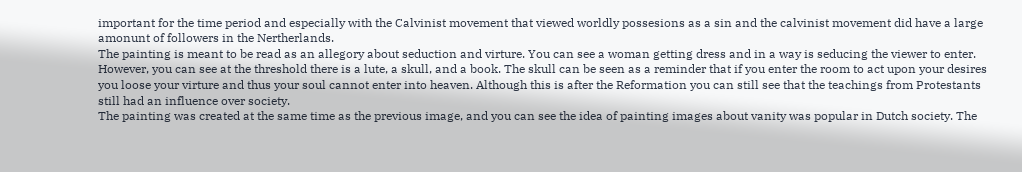important for the time period and especially with the Calvinist movement that viewed worldly possesions as a sin and the calvinist movement did have a large amonunt of followers in the Nertherlands.
The painting is meant to be read as an allegory about seduction and virture. You can see a woman getting dress and in a way is seducing the viewer to enter. However, you can see at the threshold there is a lute, a skull, and a book. The skull can be seen as a reminder that if you enter the room to act upon your desires you loose your virture and thus your soul cannot enter into heaven. Although this is after the Reformation you can still see that the teachings from Protestants still had an influence over society.
The painting was created at the same time as the previous image, and you can see the idea of painting images about vanity was popular in Dutch society. The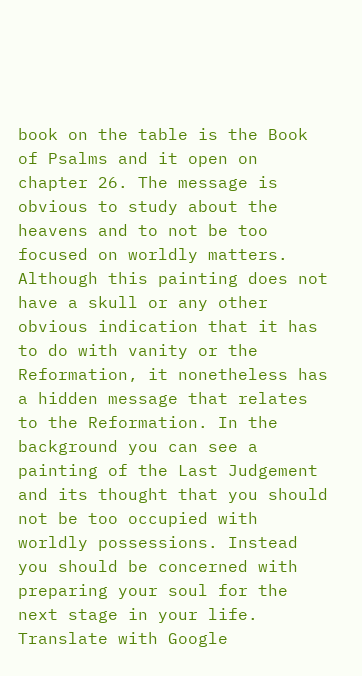book on the table is the Book of Psalms and it open on chapter 26. The message is obvious to study about the heavens and to not be too focused on worldly matters.
Although this painting does not have a skull or any other obvious indication that it has to do with vanity or the Reformation, it nonetheless has a hidden message that relates to the Reformation. In the background you can see a painting of the Last Judgement and its thought that you should not be too occupied with worldly possessions. Instead you should be concerned with preparing your soul for the next stage in your life.
Translate with Google